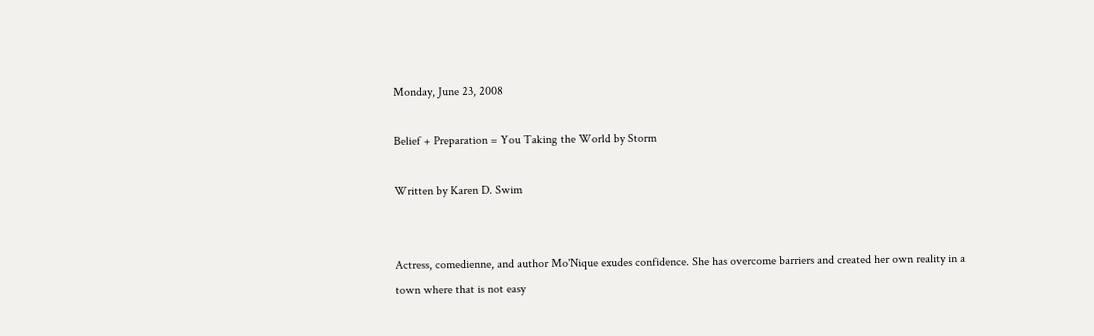Monday, June 23, 2008

Belief + Preparation = You Taking the World by Storm

Written by Karen D. Swim


Actress, comedienne, and author Mo'Nique exudes confidence. She has overcome barriers and created her own reality in a town where that is not easy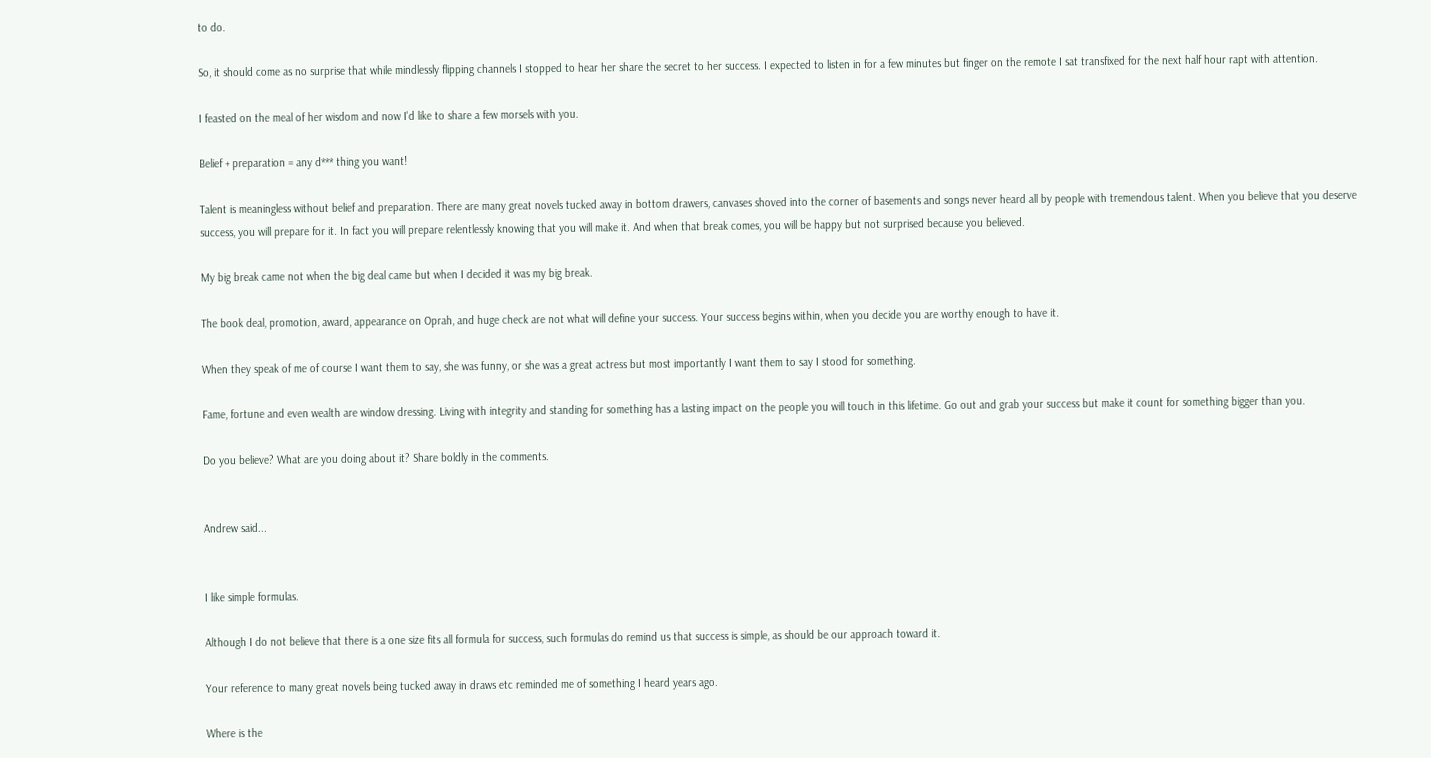to do.

So, it should come as no surprise that while mindlessly flipping channels I stopped to hear her share the secret to her success. I expected to listen in for a few minutes but finger on the remote I sat transfixed for the next half hour rapt with attention.

I feasted on the meal of her wisdom and now I'd like to share a few morsels with you.

Belief + preparation = any d*** thing you want!

Talent is meaningless without belief and preparation. There are many great novels tucked away in bottom drawers, canvases shoved into the corner of basements and songs never heard all by people with tremendous talent. When you believe that you deserve success, you will prepare for it. In fact you will prepare relentlessly knowing that you will make it. And when that break comes, you will be happy but not surprised because you believed.

My big break came not when the big deal came but when I decided it was my big break.

The book deal, promotion, award, appearance on Oprah, and huge check are not what will define your success. Your success begins within, when you decide you are worthy enough to have it.

When they speak of me of course I want them to say, she was funny, or she was a great actress but most importantly I want them to say I stood for something.

Fame, fortune and even wealth are window dressing. Living with integrity and standing for something has a lasting impact on the people you will touch in this lifetime. Go out and grab your success but make it count for something bigger than you.

Do you believe? What are you doing about it? Share boldly in the comments.


Andrew said...


I like simple formulas.

Although I do not believe that there is a one size fits all formula for success, such formulas do remind us that success is simple, as should be our approach toward it.

Your reference to many great novels being tucked away in draws etc reminded me of something I heard years ago.

Where is the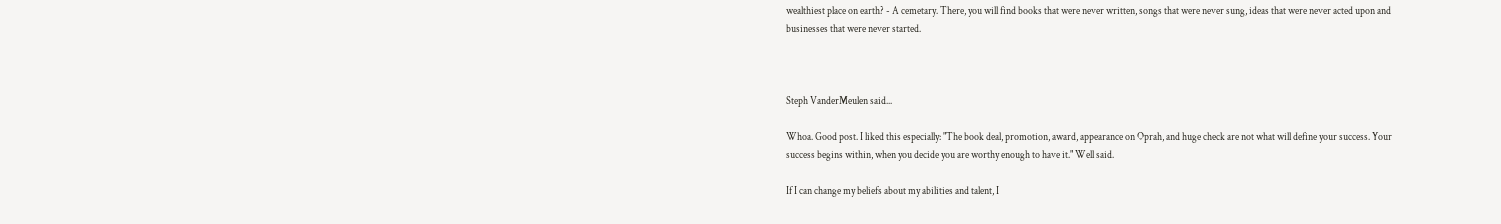wealthiest place on earth? - A cemetary. There, you will find books that were never written, songs that were never sung, ideas that were never acted upon and businesses that were never started.



Steph VanderMeulen said...

Whoa. Good post. I liked this especially: "The book deal, promotion, award, appearance on Oprah, and huge check are not what will define your success. Your success begins within, when you decide you are worthy enough to have it." Well said.

If I can change my beliefs about my abilities and talent, I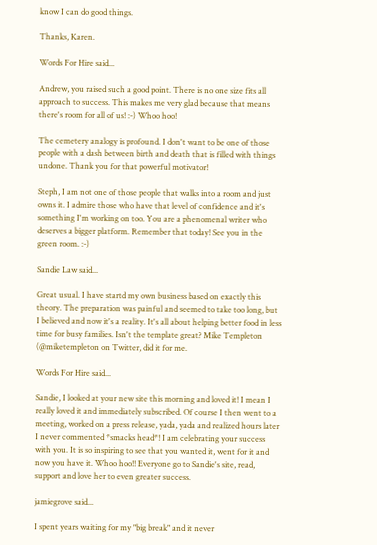know I can do good things.

Thanks, Karen.

Words For Hire said...

Andrew, you raised such a good point. There is no one size fits all approach to success. This makes me very glad because that means there's room for all of us! :-) Whoo hoo!

The cemetery analogy is profound. I don't want to be one of those people with a dash between birth and death that is filled with things undone. Thank you for that powerful motivator!

Steph, I am not one of those people that walks into a room and just owns it. I admire those who have that level of confidence and it's something I'm working on too. You are a phenomenal writer who deserves a bigger platform. Remember that today! See you in the green room. :-)

Sandie Law said...

Great usual. I have startd my own business based on exactly this theory. The preparation was painful and seemed to take too long, but I believed and now it's a reality. It's all about helping better food in less time for busy families. Isn't the template great? Mike Templeton (@miketempleton on Twitter, did it for me.

Words For Hire said...

Sandie, I looked at your new site this morning and loved it! I mean I really loved it and immediately subscribed. Of course I then went to a meeting, worked on a press release, yada, yada and realized hours later I never commented *smacks head*! I am celebrating your success with you. It is so inspiring to see that you wanted it, went for it and now you have it. Whoo hoo!! Everyone go to Sandie's site, read, support and love her to even greater success.

jamiegrove said...

I spent years waiting for my "big break" and it never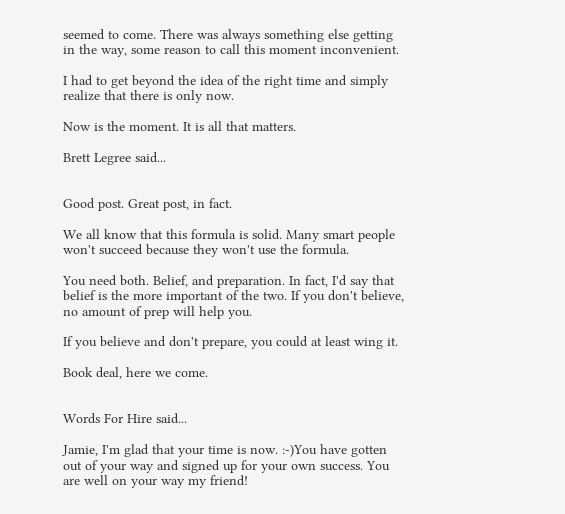seemed to come. There was always something else getting in the way, some reason to call this moment inconvenient.

I had to get beyond the idea of the right time and simply realize that there is only now.

Now is the moment. It is all that matters.

Brett Legree said...


Good post. Great post, in fact.

We all know that this formula is solid. Many smart people won't succeed because they won't use the formula.

You need both. Belief, and preparation. In fact, I'd say that belief is the more important of the two. If you don't believe, no amount of prep will help you.

If you believe and don't prepare, you could at least wing it.

Book deal, here we come.


Words For Hire said...

Jamie, I'm glad that your time is now. :-)You have gotten out of your way and signed up for your own success. You are well on your way my friend!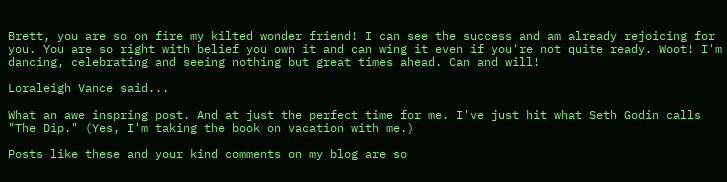Brett, you are so on fire my kilted wonder friend! I can see the success and am already rejoicing for you. You are so right with belief you own it and can wing it even if you're not quite ready. Woot! I'm dancing, celebrating and seeing nothing but great times ahead. Can and will!

Loraleigh Vance said...

What an awe inspring post. And at just the perfect time for me. I've just hit what Seth Godin calls "The Dip." (Yes, I'm taking the book on vacation with me.)

Posts like these and your kind comments on my blog are so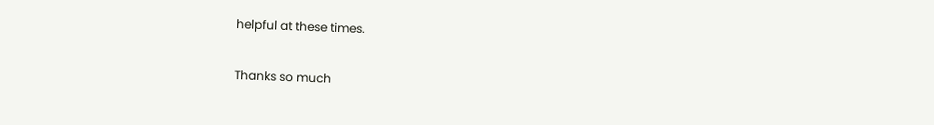helpful at these times.

Thanks so much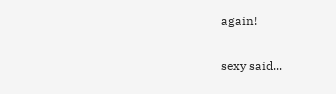again!

sexy said...